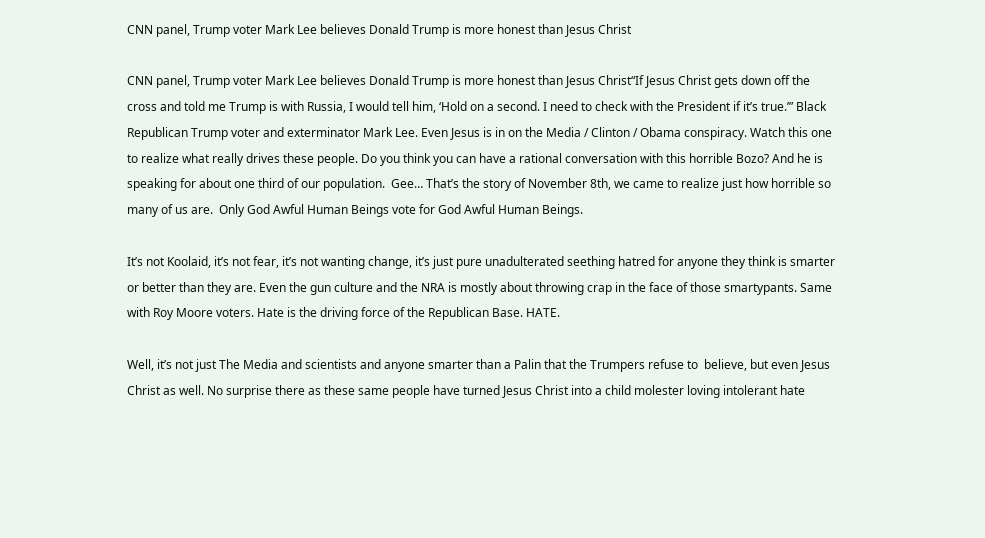CNN panel, Trump voter Mark Lee believes Donald Trump is more honest than Jesus Christ

CNN panel, Trump voter Mark Lee believes Donald Trump is more honest than Jesus Christ“If Jesus Christ gets down off the cross and told me Trump is with Russia, I would tell him, ‘Hold on a second. I need to check with the President if it’s true.’” Black Republican Trump voter and exterminator Mark Lee. Even Jesus is in on the Media / Clinton / Obama conspiracy. Watch this one to realize what really drives these people. Do you think you can have a rational conversation with this horrible Bozo? And he is speaking for about one third of our population.  Gee… That’s the story of November 8th, we came to realize just how horrible so many of us are.  Only God Awful Human Beings vote for God Awful Human Beings.

It’s not Koolaid, it’s not fear, it’s not wanting change, it’s just pure unadulterated seething hatred for anyone they think is smarter or better than they are. Even the gun culture and the NRA is mostly about throwing crap in the face of those smartypants. Same with Roy Moore voters. Hate is the driving force of the Republican Base. HATE.

Well, it’s not just The Media and scientists and anyone smarter than a Palin that the Trumpers refuse to  believe, but even Jesus Christ as well. No surprise there as these same people have turned Jesus Christ into a child molester loving intolerant hate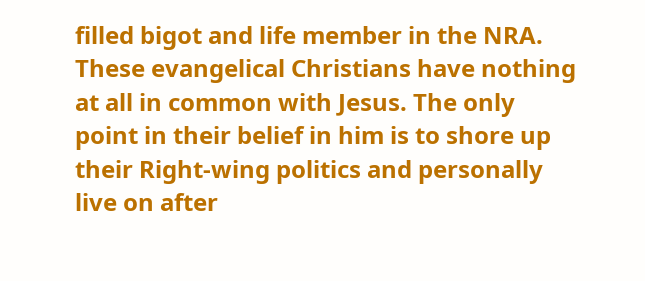filled bigot and life member in the NRA.  These evangelical Christians have nothing at all in common with Jesus. The only point in their belief in him is to shore up their Right-wing politics and personally live on after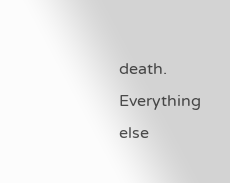death. Everything else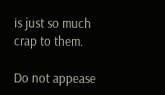is just so much crap to them.

Do not appease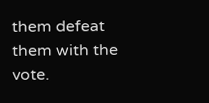them defeat them with the vote.